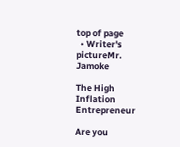top of page
  • Writer's pictureMr. Jamoke

The High Inflation Entrepreneur

Are you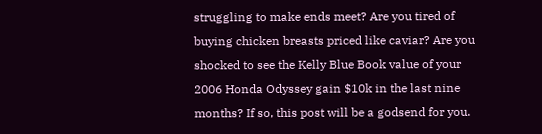struggling to make ends meet? Are you tired of buying chicken breasts priced like caviar? Are you shocked to see the Kelly Blue Book value of your 2006 Honda Odyssey gain $10k in the last nine months? If so, this post will be a godsend for you.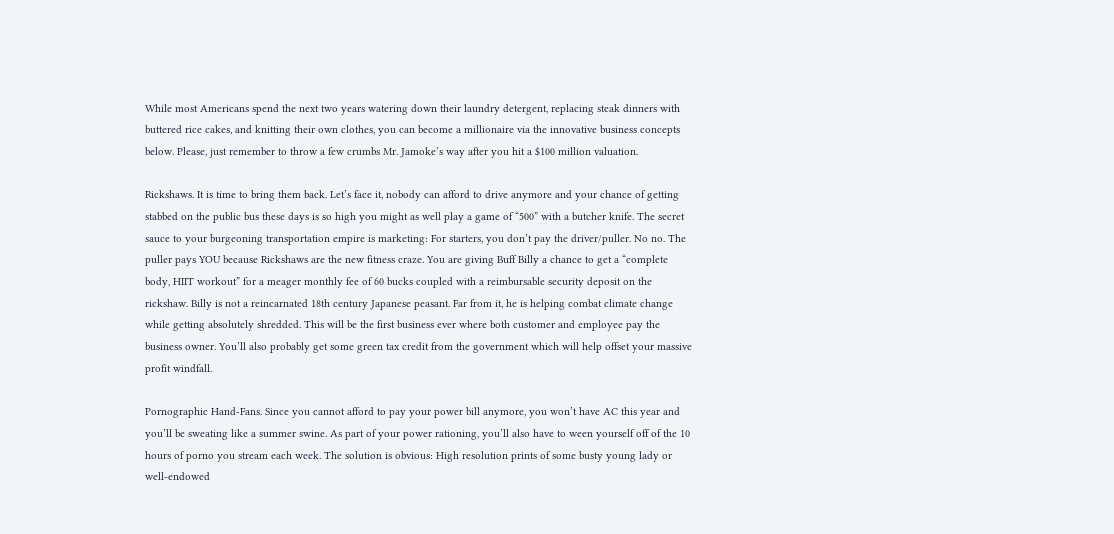While most Americans spend the next two years watering down their laundry detergent, replacing steak dinners with buttered rice cakes, and knitting their own clothes, you can become a millionaire via the innovative business concepts below. Please, just remember to throw a few crumbs Mr. Jamoke’s way after you hit a $100 million valuation.

Rickshaws. It is time to bring them back. Let’s face it, nobody can afford to drive anymore and your chance of getting stabbed on the public bus these days is so high you might as well play a game of “500” with a butcher knife. The secret sauce to your burgeoning transportation empire is marketing: For starters, you don’t pay the driver/puller. No no. The puller pays YOU because Rickshaws are the new fitness craze. You are giving Buff Billy a chance to get a “complete body, HIIT workout” for a meager monthly fee of 60 bucks coupled with a reimbursable security deposit on the rickshaw. Billy is not a reincarnated 18th century Japanese peasant. Far from it, he is helping combat climate change while getting absolutely shredded. This will be the first business ever where both customer and employee pay the business owner. You’ll also probably get some green tax credit from the government which will help offset your massive profit windfall.

Pornographic Hand-Fans. Since you cannot afford to pay your power bill anymore, you won’t have AC this year and you’ll be sweating like a summer swine. As part of your power rationing, you’ll also have to ween yourself off of the 10 hours of porno you stream each week. The solution is obvious: High resolution prints of some busty young lady or well-endowed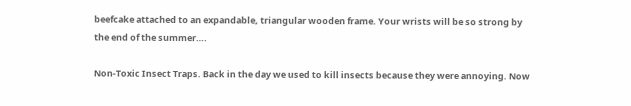beefcake attached to an expandable, triangular wooden frame. Your wrists will be so strong by the end of the summer….

Non-Toxic Insect Traps. Back in the day we used to kill insects because they were annoying. Now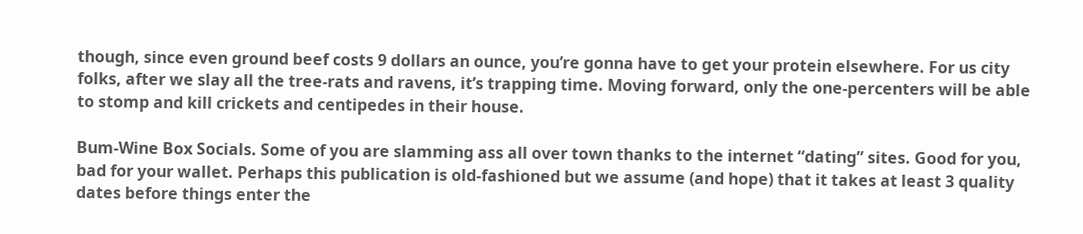though, since even ground beef costs 9 dollars an ounce, you’re gonna have to get your protein elsewhere. For us city folks, after we slay all the tree-rats and ravens, it’s trapping time. Moving forward, only the one-percenters will be able to stomp and kill crickets and centipedes in their house.

Bum-Wine Box Socials. Some of you are slamming ass all over town thanks to the internet “dating” sites. Good for you, bad for your wallet. Perhaps this publication is old-fashioned but we assume (and hope) that it takes at least 3 quality dates before things enter the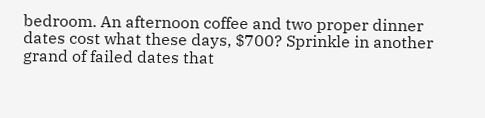bedroom. An afternoon coffee and two proper dinner dates cost what these days, $700? Sprinkle in another grand of failed dates that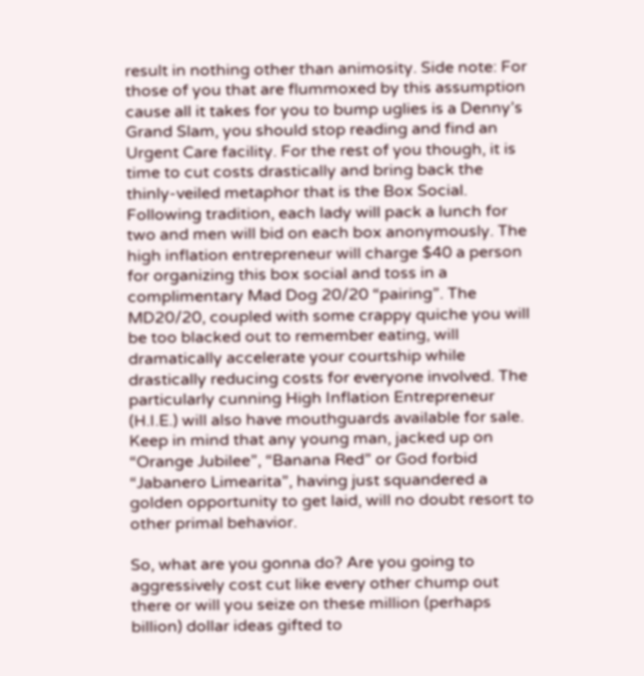result in nothing other than animosity. Side note: For those of you that are flummoxed by this assumption cause all it takes for you to bump uglies is a Denny’s Grand Slam, you should stop reading and find an Urgent Care facility. For the rest of you though, it is time to cut costs drastically and bring back the thinly-veiled metaphor that is the Box Social. Following tradition, each lady will pack a lunch for two and men will bid on each box anonymously. The high inflation entrepreneur will charge $40 a person for organizing this box social and toss in a complimentary Mad Dog 20/20 “pairing”. The MD20/20, coupled with some crappy quiche you will be too blacked out to remember eating, will dramatically accelerate your courtship while drastically reducing costs for everyone involved. The particularly cunning High Inflation Entrepreneur (H.I.E.) will also have mouthguards available for sale. Keep in mind that any young man, jacked up on “Orange Jubilee”, “Banana Red” or God forbid “Jabanero Limearita”, having just squandered a golden opportunity to get laid, will no doubt resort to other primal behavior.

So, what are you gonna do? Are you going to aggressively cost cut like every other chump out there or will you seize on these million (perhaps billion) dollar ideas gifted to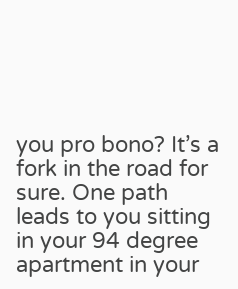you pro bono? It’s a fork in the road for sure. One path leads to you sitting in your 94 degree apartment in your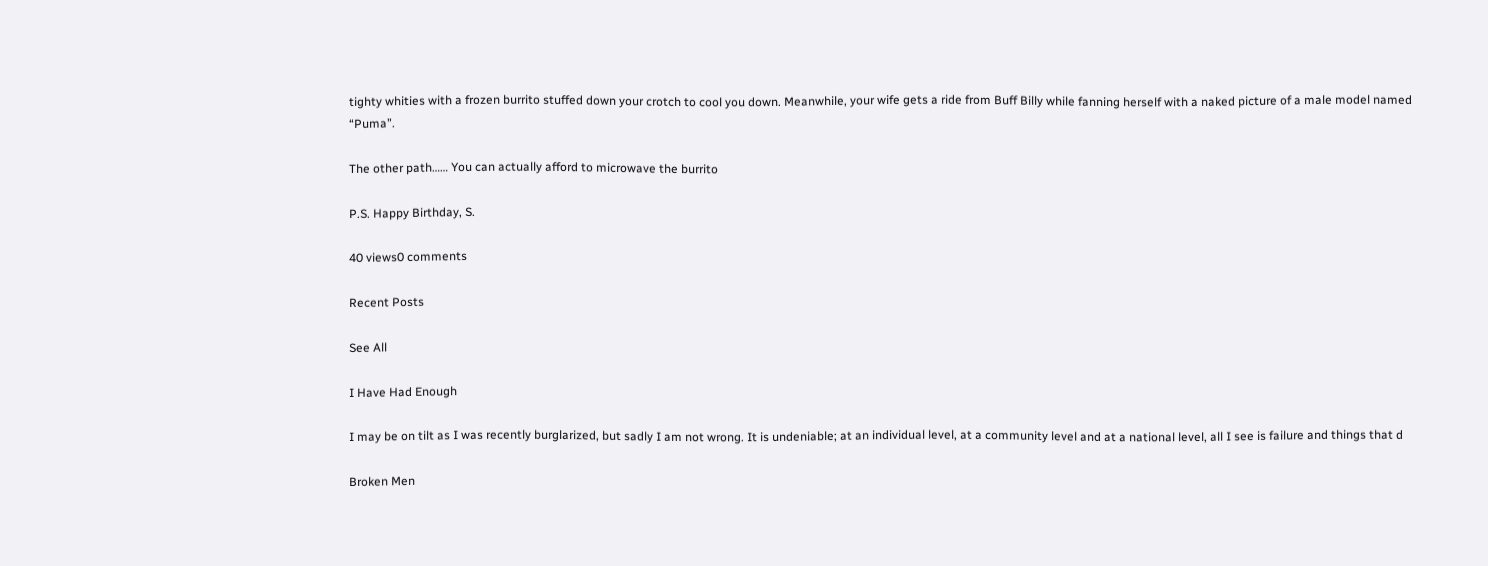tighty whities with a frozen burrito stuffed down your crotch to cool you down. Meanwhile, your wife gets a ride from Buff Billy while fanning herself with a naked picture of a male model named “Puma”.

The other path…… You can actually afford to microwave the burrito

P.S. Happy Birthday, S.

40 views0 comments

Recent Posts

See All

I Have Had Enough

I may be on tilt as I was recently burglarized, but sadly I am not wrong. It is undeniable; at an individual level, at a community level and at a national level, all I see is failure and things that d

Broken Men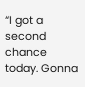“I got a second chance today. Gonna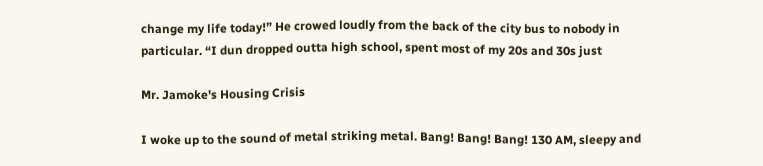change my life today!” He crowed loudly from the back of the city bus to nobody in particular. “I dun dropped outta high school, spent most of my 20s and 30s just

Mr. Jamoke's Housing Crisis

I woke up to the sound of metal striking metal. Bang! Bang! Bang! 130 AM, sleepy and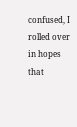confused, I rolled over in hopes that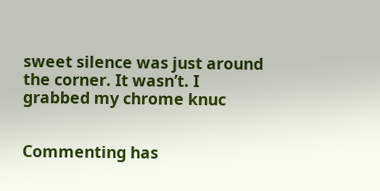sweet silence was just around the corner. It wasn’t. I grabbed my chrome knuc


Commenting has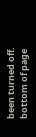been turned off.
bottom of page